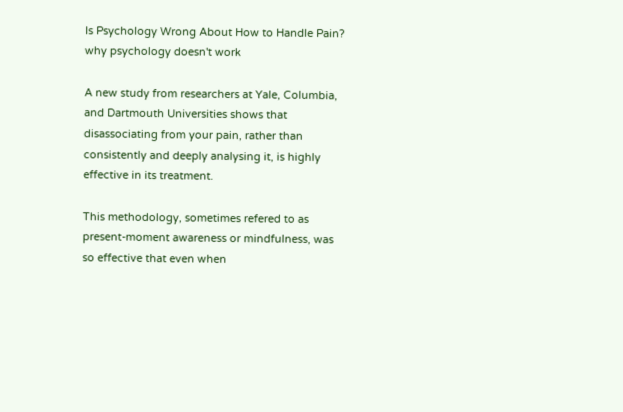Is Psychology Wrong About How to Handle Pain?
why psychology doesn't work

A new study from researchers at Yale, Columbia, and Dartmouth Universities shows that disassociating from your pain, rather than consistently and deeply analysing it, is highly effective in its treatment.

This methodology, sometimes refered to as present-moment awareness or mindfulness, was so effective that even when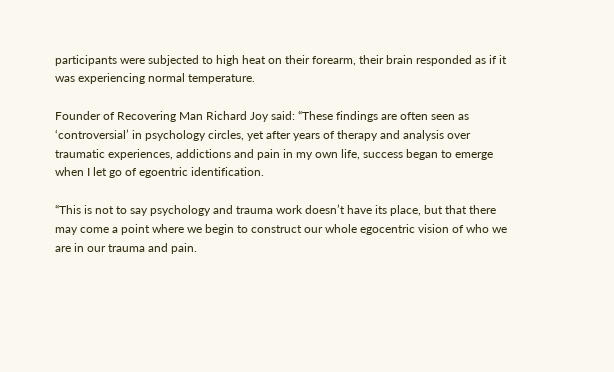participants were subjected to high heat on their forearm, their brain responded as if it was experiencing normal temperature.

Founder of Recovering Man Richard Joy said: “These findings are often seen as ‘controversial’ in psychology circles, yet after years of therapy and analysis over traumatic experiences, addictions and pain in my own life, success began to emerge when I let go of egoentric identification.

“This is not to say psychology and trauma work doesn’t have its place, but that there may come a point where we begin to construct our whole egocentric vision of who we are in our trauma and pain.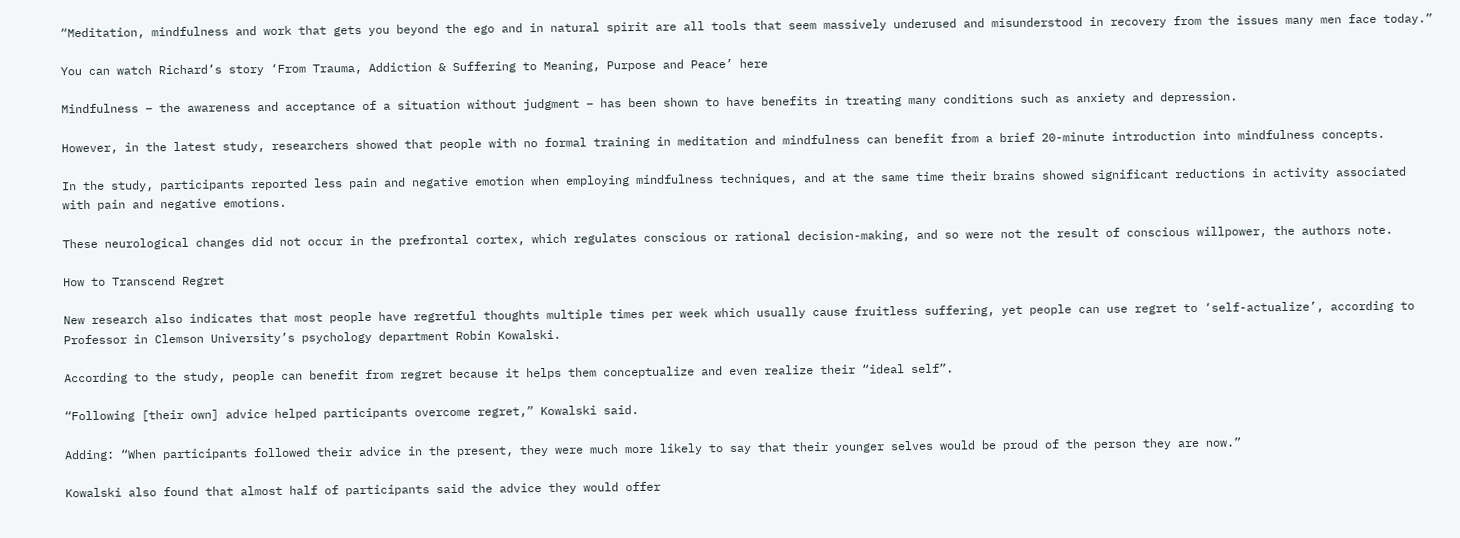“Meditation, mindfulness and work that gets you beyond the ego and in natural spirit are all tools that seem massively underused and misunderstood in recovery from the issues many men face today.”

You can watch Richard’s story ‘From Trauma, Addiction & Suffering to Meaning, Purpose and Peace’ here

Mindfulness – the awareness and acceptance of a situation without judgment – has been shown to have benefits in treating many conditions such as anxiety and depression.

However, in the latest study, researchers showed that people with no formal training in meditation and mindfulness can benefit from a brief 20-minute introduction into mindfulness concepts.

In the study, participants reported less pain and negative emotion when employing mindfulness techniques, and at the same time their brains showed significant reductions in activity associated with pain and negative emotions.

These neurological changes did not occur in the prefrontal cortex, which regulates conscious or rational decision-making, and so were not the result of conscious willpower, the authors note.

How to Transcend Regret

New research also indicates that most people have regretful thoughts multiple times per week which usually cause fruitless suffering, yet people can use regret to ‘self-actualize’, according to Professor in Clemson University’s psychology department Robin Kowalski.

According to the study, people can benefit from regret because it helps them conceptualize and even realize their “ideal self”.

“Following [their own] advice helped participants overcome regret,” Kowalski said.

Adding: “When participants followed their advice in the present, they were much more likely to say that their younger selves would be proud of the person they are now.”

Kowalski also found that almost half of participants said the advice they would offer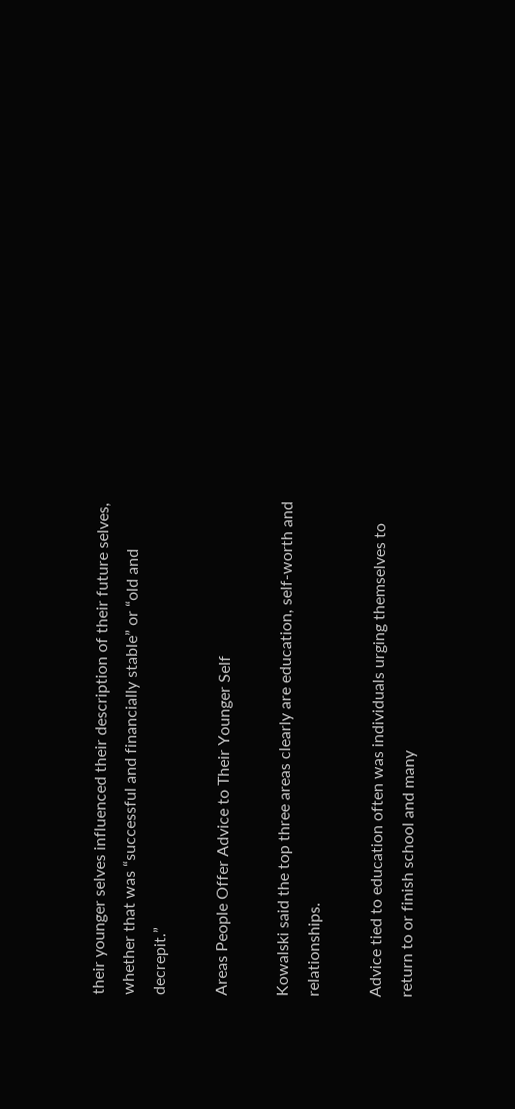their younger selves influenced their description of their future selves, whether that was “successful and financially stable” or “old and decrepit.”

Areas People Offer Advice to Their Younger Self

Kowalski said the top three areas clearly are education, self-worth and relationships.

Advice tied to education often was individuals urging themselves to return to or finish school and many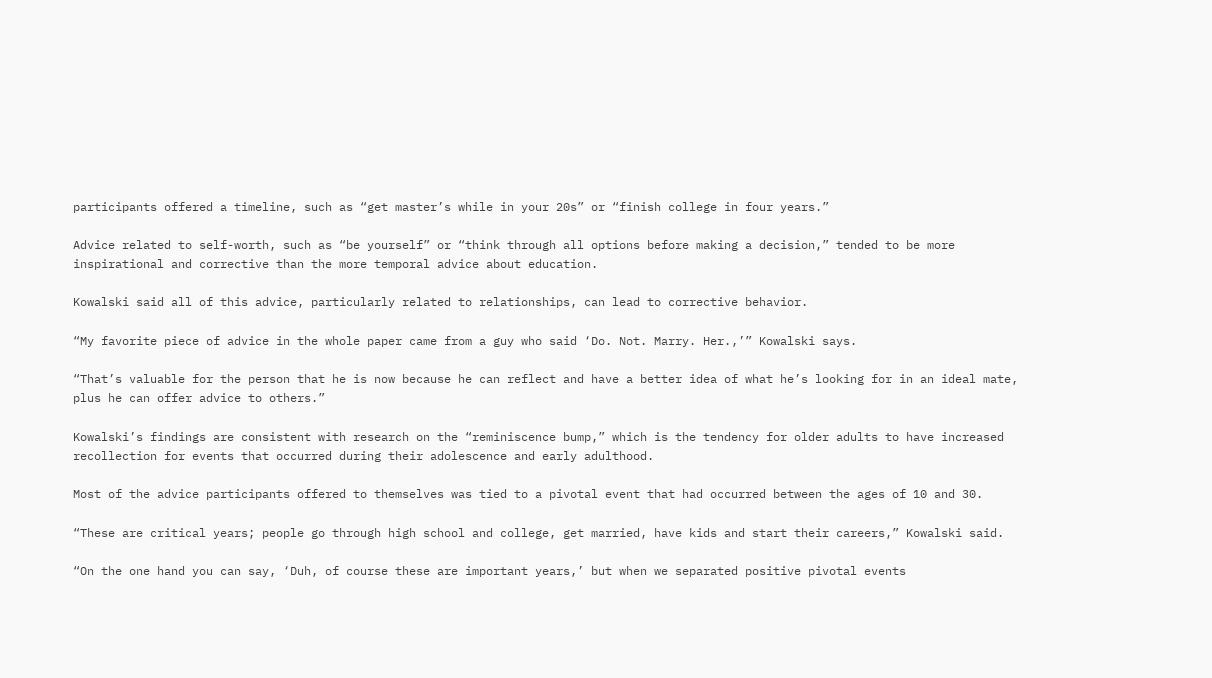participants offered a timeline, such as “get master’s while in your 20s” or “finish college in four years.”

Advice related to self-worth, such as “be yourself” or “think through all options before making a decision,” tended to be more inspirational and corrective than the more temporal advice about education.

Kowalski said all of this advice, particularly related to relationships, can lead to corrective behavior.

“My favorite piece of advice in the whole paper came from a guy who said ‘Do. Not. Marry. Her.,’” Kowalski says.

“That’s valuable for the person that he is now because he can reflect and have a better idea of what he’s looking for in an ideal mate, plus he can offer advice to others.”

Kowalski’s findings are consistent with research on the “reminiscence bump,” which is the tendency for older adults to have increased recollection for events that occurred during their adolescence and early adulthood.

Most of the advice participants offered to themselves was tied to a pivotal event that had occurred between the ages of 10 and 30.

“These are critical years; people go through high school and college, get married, have kids and start their careers,” Kowalski said.

“On the one hand you can say, ‘Duh, of course these are important years,’ but when we separated positive pivotal events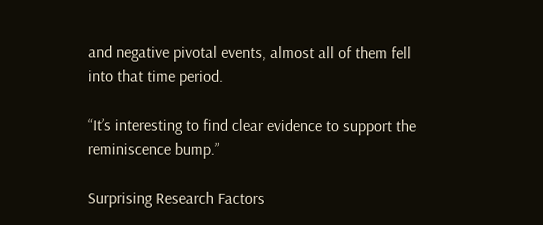and negative pivotal events, almost all of them fell into that time period.

“It’s interesting to find clear evidence to support the reminiscence bump.”

Surprising Research Factors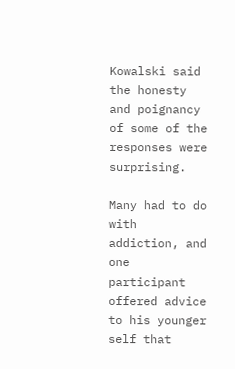Kowalski said the honesty and poignancy of some of the responses were surprising.

Many had to do with addiction, and one participant offered advice to his younger self that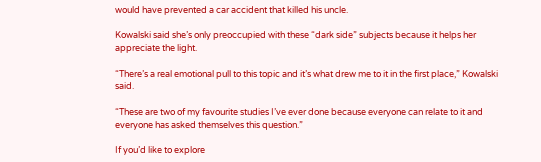would have prevented a car accident that killed his uncle.

Kowalski said she’s only preoccupied with these “dark side” subjects because it helps her appreciate the light.

“There’s a real emotional pull to this topic and it’s what drew me to it in the first place,” Kowalski said.

“These are two of my favourite studies I’ve ever done because everyone can relate to it and everyone has asked themselves this question.”

If you’d like to explore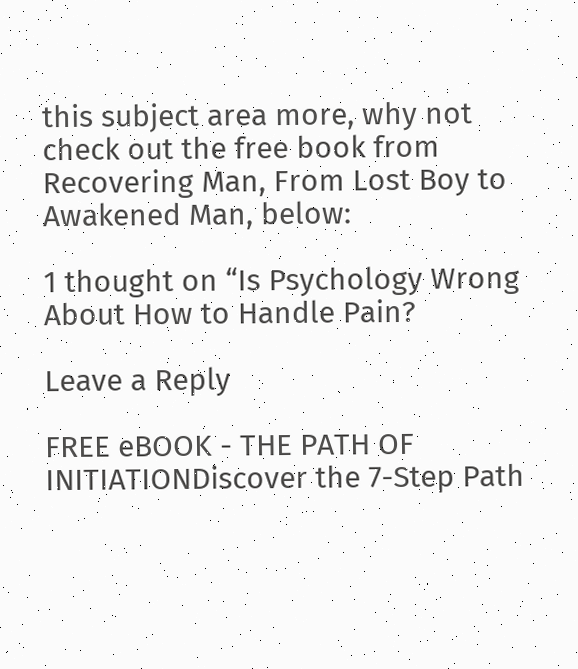this subject area more, why not check out the free book from Recovering Man, From Lost Boy to Awakened Man, below:

1 thought on “Is Psychology Wrong About How to Handle Pain?

Leave a Reply

FREE eBOOK - THE PATH OF INITIATIONDiscover the 7-Step Path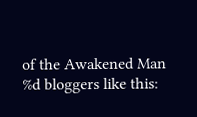of the Awakened Man
%d bloggers like this: